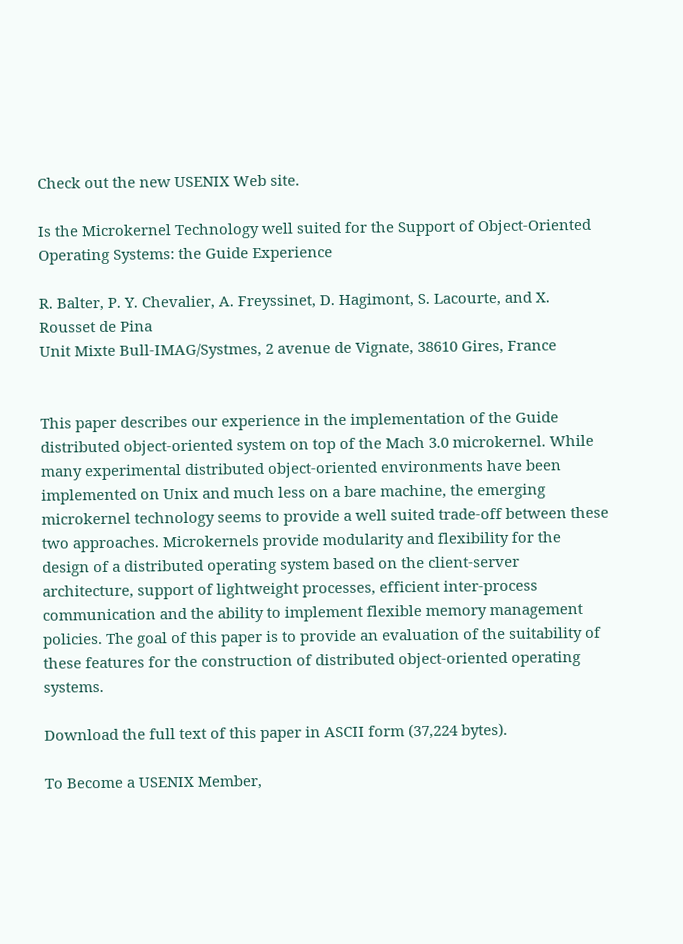Check out the new USENIX Web site.

Is the Microkernel Technology well suited for the Support of Object-Oriented Operating Systems: the Guide Experience

R. Balter, P. Y. Chevalier, A. Freyssinet, D. Hagimont, S. Lacourte, and X. Rousset de Pina
Unit Mixte Bull-IMAG/Systmes, 2 avenue de Vignate, 38610 Gires, France


This paper describes our experience in the implementation of the Guide distributed object-oriented system on top of the Mach 3.0 microkernel. While many experimental distributed object-oriented environments have been implemented on Unix and much less on a bare machine, the emerging microkernel technology seems to provide a well suited trade-off between these two approaches. Microkernels provide modularity and flexibility for the design of a distributed operating system based on the client-server architecture, support of lightweight processes, efficient inter-process communication and the ability to implement flexible memory management policies. The goal of this paper is to provide an evaluation of the suitability of these features for the construction of distributed object-oriented operating systems.

Download the full text of this paper in ASCII form (37,224 bytes).

To Become a USENIX Member,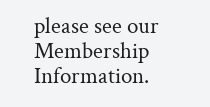please see our Membership Information.